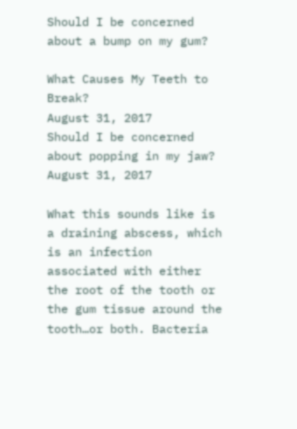Should I be concerned about a bump on my gum?

What Causes My Teeth to Break?
August 31, 2017
Should I be concerned about popping in my jaw?
August 31, 2017

What this sounds like is a draining abscess, which is an infection associated with either the root of the tooth or the gum tissue around the tooth…or both. Bacteria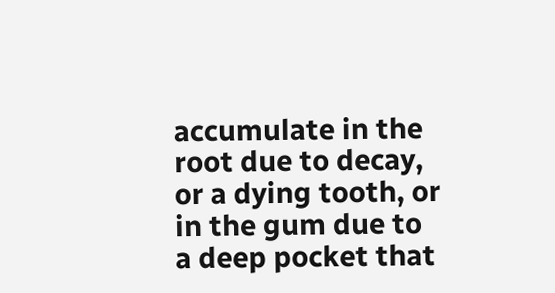accumulate in the root due to decay, or a dying tooth, or in the gum due to a deep pocket that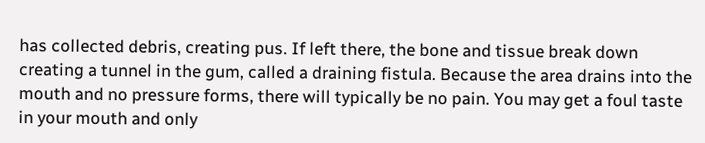has collected debris, creating pus. If left there, the bone and tissue break down creating a tunnel in the gum, called a draining fistula. Because the area drains into the mouth and no pressure forms, there will typically be no pain. You may get a foul taste in your mouth and only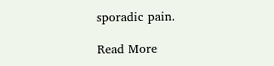sporadic pain.

Read More